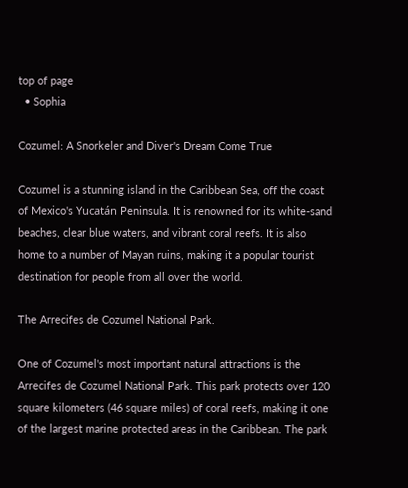top of page
  • Sophia

Cozumel: A Snorkeler and Diver's Dream Come True

Cozumel is a stunning island in the Caribbean Sea, off the coast of Mexico's Yucatán Peninsula. It is renowned for its white-sand beaches, clear blue waters, and vibrant coral reefs. It is also home to a number of Mayan ruins, making it a popular tourist destination for people from all over the world.

The Arrecifes de Cozumel National Park.

One of Cozumel's most important natural attractions is the Arrecifes de Cozumel National Park. This park protects over 120 square kilometers (46 square miles) of coral reefs, making it one of the largest marine protected areas in the Caribbean. The park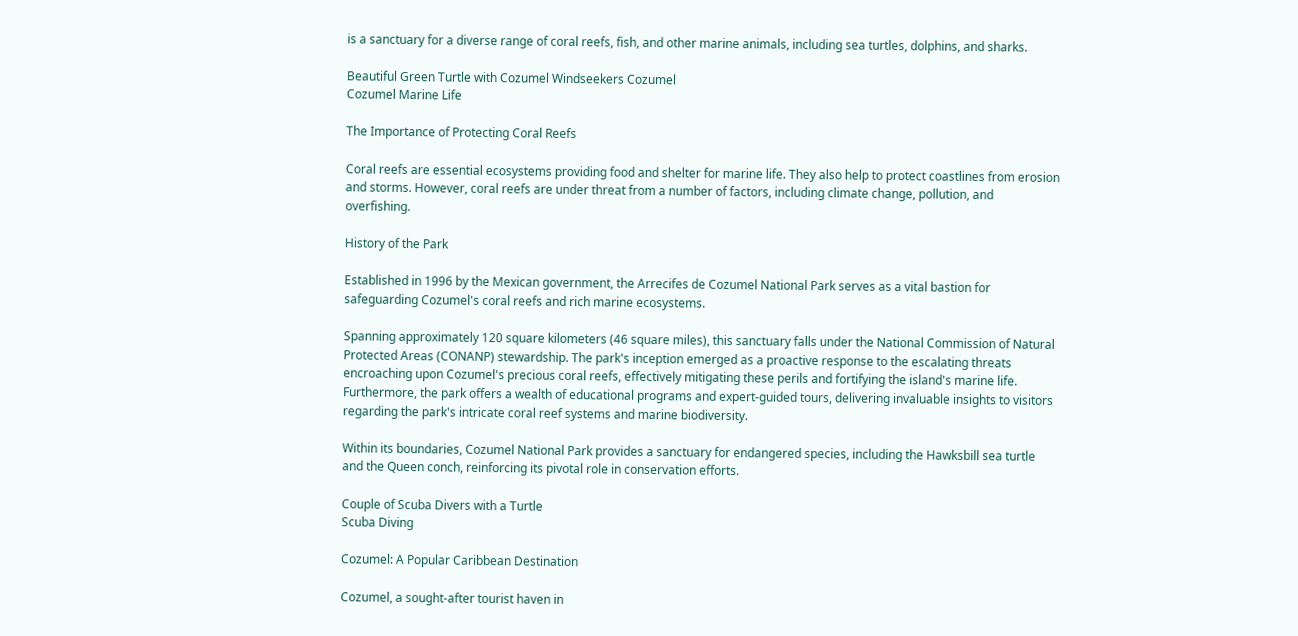is a sanctuary for a diverse range of coral reefs, fish, and other marine animals, including sea turtles, dolphins, and sharks.

Beautiful Green Turtle with Cozumel Windseekers Cozumel
Cozumel Marine Life

The Importance of Protecting Coral Reefs

Coral reefs are essential ecosystems providing food and shelter for marine life. They also help to protect coastlines from erosion and storms. However, coral reefs are under threat from a number of factors, including climate change, pollution, and overfishing.

History of the Park

Established in 1996 by the Mexican government, the Arrecifes de Cozumel National Park serves as a vital bastion for safeguarding Cozumel's coral reefs and rich marine ecosystems.

Spanning approximately 120 square kilometers (46 square miles), this sanctuary falls under the National Commission of Natural Protected Areas (CONANP) stewardship. The park's inception emerged as a proactive response to the escalating threats encroaching upon Cozumel's precious coral reefs, effectively mitigating these perils and fortifying the island's marine life. Furthermore, the park offers a wealth of educational programs and expert-guided tours, delivering invaluable insights to visitors regarding the park's intricate coral reef systems and marine biodiversity.

Within its boundaries, Cozumel National Park provides a sanctuary for endangered species, including the Hawksbill sea turtle and the Queen conch, reinforcing its pivotal role in conservation efforts.

Couple of Scuba Divers with a Turtle
Scuba Diving

Cozumel: A Popular Caribbean Destination

Cozumel, a sought-after tourist haven in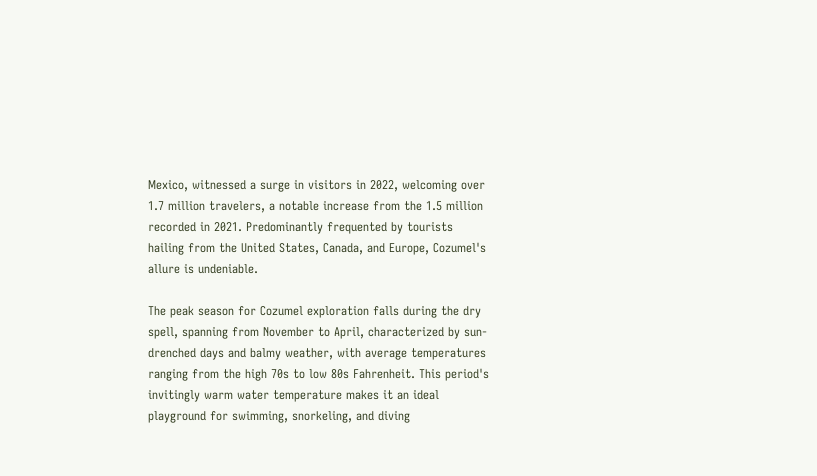Mexico, witnessed a surge in visitors in 2022, welcoming over 1.7 million travelers, a notable increase from the 1.5 million recorded in 2021. Predominantly frequented by tourists hailing from the United States, Canada, and Europe, Cozumel's allure is undeniable.

The peak season for Cozumel exploration falls during the dry spell, spanning from November to April, characterized by sun-drenched days and balmy weather, with average temperatures ranging from the high 70s to low 80s Fahrenheit. This period's invitingly warm water temperature makes it an ideal playground for swimming, snorkeling, and diving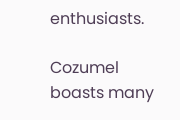enthusiasts.

Cozumel boasts many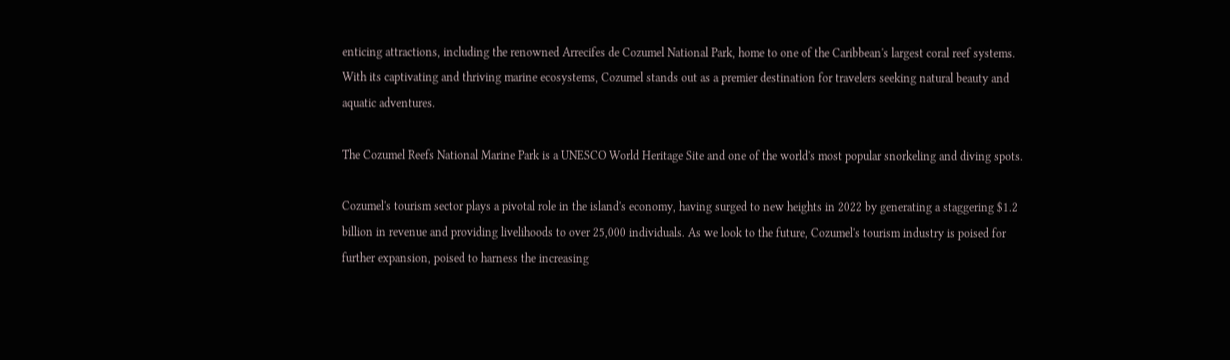enticing attractions, including the renowned Arrecifes de Cozumel National Park, home to one of the Caribbean's largest coral reef systems. With its captivating and thriving marine ecosystems, Cozumel stands out as a premier destination for travelers seeking natural beauty and aquatic adventures.

The Cozumel Reefs National Marine Park is a UNESCO World Heritage Site and one of the world's most popular snorkeling and diving spots.

Cozumel's tourism sector plays a pivotal role in the island's economy, having surged to new heights in 2022 by generating a staggering $1.2 billion in revenue and providing livelihoods to over 25,000 individuals. As we look to the future, Cozumel's tourism industry is poised for further expansion, poised to harness the increasing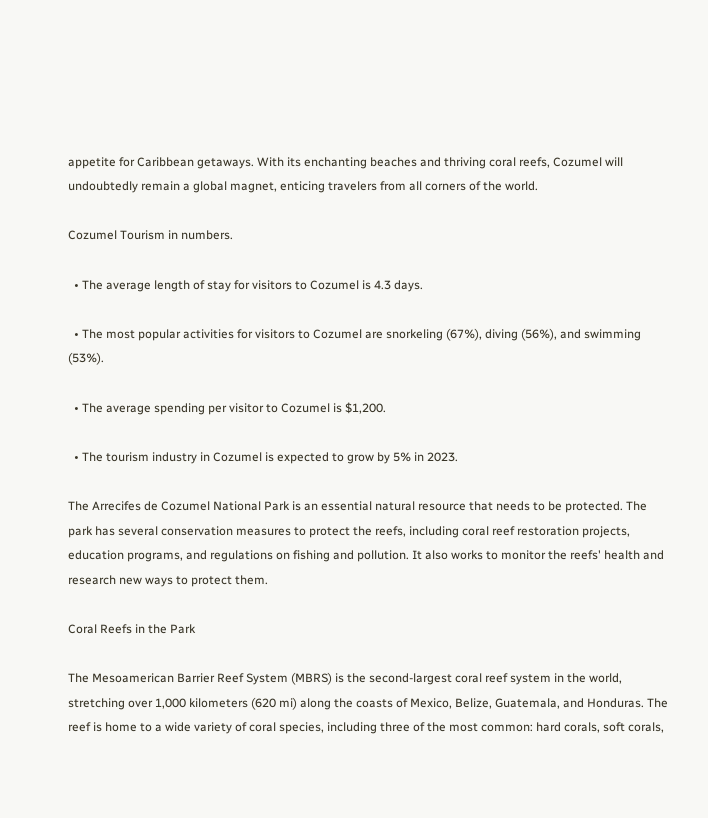appetite for Caribbean getaways. With its enchanting beaches and thriving coral reefs, Cozumel will undoubtedly remain a global magnet, enticing travelers from all corners of the world.

Cozumel Tourism in numbers.

  • The average length of stay for visitors to Cozumel is 4.3 days.

  • The most popular activities for visitors to Cozumel are snorkeling (67%), diving (56%), and swimming (53%).

  • The average spending per visitor to Cozumel is $1,200.

  • The tourism industry in Cozumel is expected to grow by 5% in 2023.

The Arrecifes de Cozumel National Park is an essential natural resource that needs to be protected. The park has several conservation measures to protect the reefs, including coral reef restoration projects, education programs, and regulations on fishing and pollution. It also works to monitor the reefs' health and research new ways to protect them.

Coral Reefs in the Park

The Mesoamerican Barrier Reef System (MBRS) is the second-largest coral reef system in the world, stretching over 1,000 kilometers (620 mi) along the coasts of Mexico, Belize, Guatemala, and Honduras. The reef is home to a wide variety of coral species, including three of the most common: hard corals, soft corals,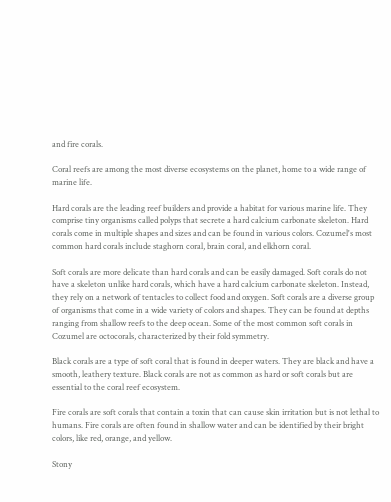and fire corals.

Coral reefs are among the most diverse ecosystems on the planet, home to a wide range of marine life.

Hard corals are the leading reef builders and provide a habitat for various marine life. They comprise tiny organisms called polyps that secrete a hard calcium carbonate skeleton. Hard corals come in multiple shapes and sizes and can be found in various colors. Cozumel's most common hard corals include staghorn coral, brain coral, and elkhorn coral.

Soft corals are more delicate than hard corals and can be easily damaged. Soft corals do not have a skeleton unlike hard corals, which have a hard calcium carbonate skeleton. Instead, they rely on a network of tentacles to collect food and oxygen. Soft corals are a diverse group of organisms that come in a wide variety of colors and shapes. They can be found at depths ranging from shallow reefs to the deep ocean. Some of the most common soft corals in Cozumel are octocorals, characterized by their fold symmetry.

Black corals are a type of soft coral that is found in deeper waters. They are black and have a smooth, leathery texture. Black corals are not as common as hard or soft corals but are essential to the coral reef ecosystem.

Fire corals are soft corals that contain a toxin that can cause skin irritation but is not lethal to humans. Fire corals are often found in shallow water and can be identified by their bright colors, like red, orange, and yellow.

Stony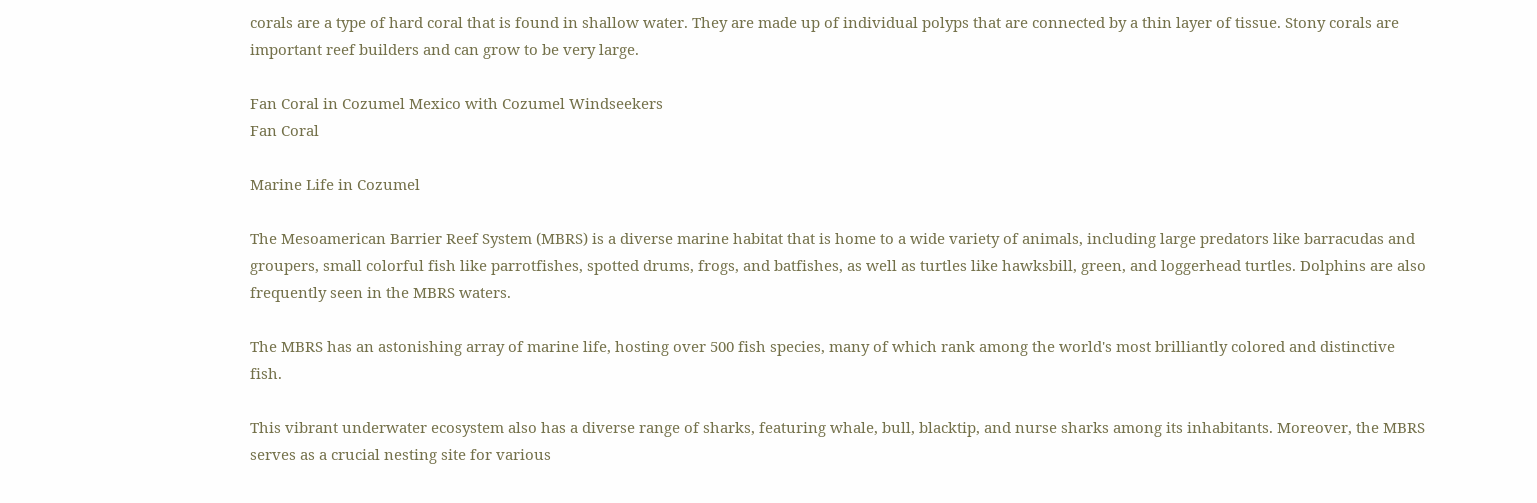corals are a type of hard coral that is found in shallow water. They are made up of individual polyps that are connected by a thin layer of tissue. Stony corals are important reef builders and can grow to be very large.

Fan Coral in Cozumel Mexico with Cozumel Windseekers
Fan Coral

Marine Life in Cozumel

The Mesoamerican Barrier Reef System (MBRS) is a diverse marine habitat that is home to a wide variety of animals, including large predators like barracudas and groupers, small colorful fish like parrotfishes, spotted drums, frogs, and batfishes, as well as turtles like hawksbill, green, and loggerhead turtles. Dolphins are also frequently seen in the MBRS waters.

The MBRS has an astonishing array of marine life, hosting over 500 fish species, many of which rank among the world's most brilliantly colored and distinctive fish.

This vibrant underwater ecosystem also has a diverse range of sharks, featuring whale, bull, blacktip, and nurse sharks among its inhabitants. Moreover, the MBRS serves as a crucial nesting site for various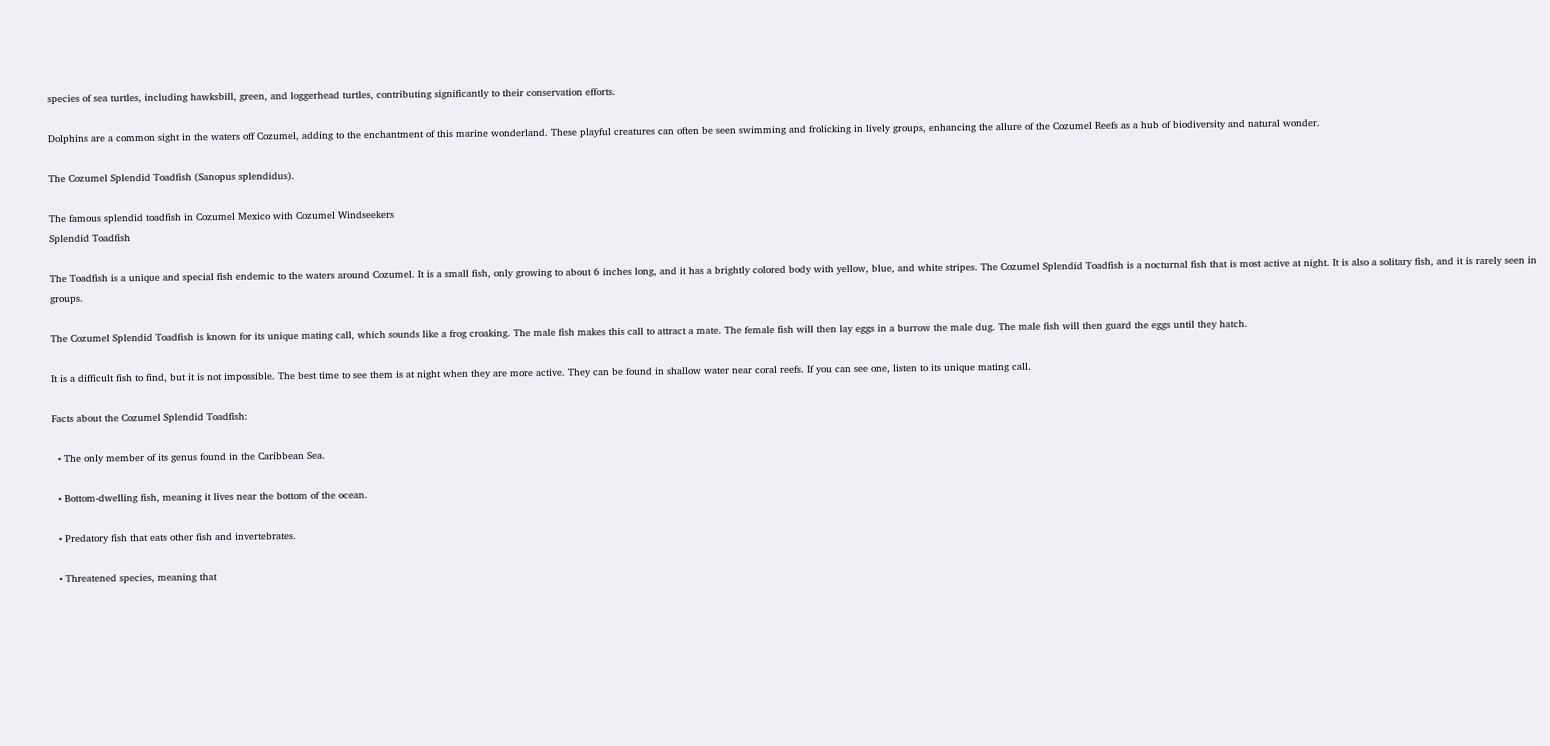species of sea turtles, including hawksbill, green, and loggerhead turtles, contributing significantly to their conservation efforts.

Dolphins are a common sight in the waters off Cozumel, adding to the enchantment of this marine wonderland. These playful creatures can often be seen swimming and frolicking in lively groups, enhancing the allure of the Cozumel Reefs as a hub of biodiversity and natural wonder.

The Cozumel Splendid Toadfish (Sanopus splendidus).

The famous splendid toadfish in Cozumel Mexico with Cozumel Windseekers
Splendid Toadfish

The Toadfish is a unique and special fish endemic to the waters around Cozumel. It is a small fish, only growing to about 6 inches long, and it has a brightly colored body with yellow, blue, and white stripes. The Cozumel Splendid Toadfish is a nocturnal fish that is most active at night. It is also a solitary fish, and it is rarely seen in groups.

The Cozumel Splendid Toadfish is known for its unique mating call, which sounds like a frog croaking. The male fish makes this call to attract a mate. The female fish will then lay eggs in a burrow the male dug. The male fish will then guard the eggs until they hatch.

It is a difficult fish to find, but it is not impossible. The best time to see them is at night when they are more active. They can be found in shallow water near coral reefs. If you can see one, listen to its unique mating call.

Facts about the Cozumel Splendid Toadfish:

  • The only member of its genus found in the Caribbean Sea.

  • Bottom-dwelling fish, meaning it lives near the bottom of the ocean.

  • Predatory fish that eats other fish and invertebrates.

  • Threatened species, meaning that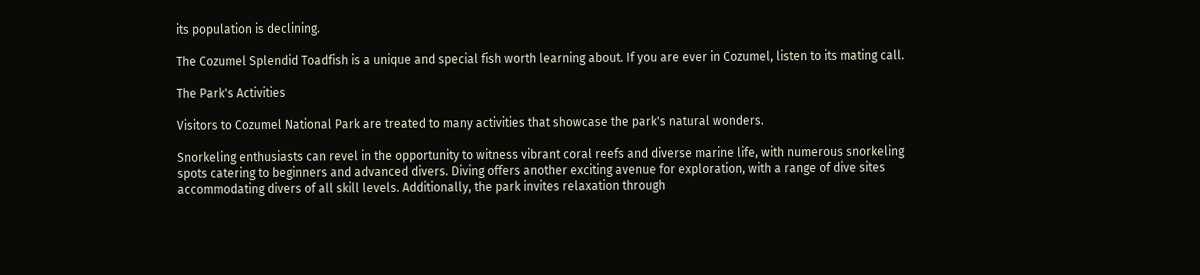its population is declining.

The Cozumel Splendid Toadfish is a unique and special fish worth learning about. If you are ever in Cozumel, listen to its mating call.

The Park's Activities

Visitors to Cozumel National Park are treated to many activities that showcase the park's natural wonders.

Snorkeling enthusiasts can revel in the opportunity to witness vibrant coral reefs and diverse marine life, with numerous snorkeling spots catering to beginners and advanced divers. Diving offers another exciting avenue for exploration, with a range of dive sites accommodating divers of all skill levels. Additionally, the park invites relaxation through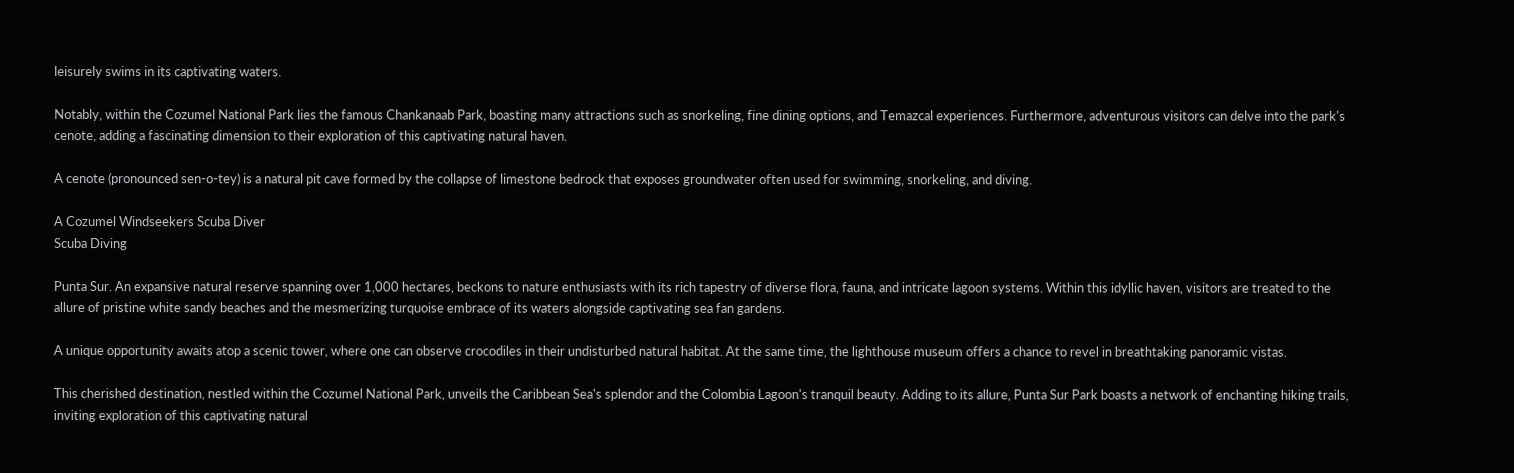leisurely swims in its captivating waters.

Notably, within the Cozumel National Park lies the famous Chankanaab Park, boasting many attractions such as snorkeling, fine dining options, and Temazcal experiences. Furthermore, adventurous visitors can delve into the park's cenote, adding a fascinating dimension to their exploration of this captivating natural haven.

A cenote (pronounced sen-o-tey) is a natural pit cave formed by the collapse of limestone bedrock that exposes groundwater often used for swimming, snorkeling, and diving.

A Cozumel Windseekers Scuba Diver
Scuba Diving

Punta Sur. An expansive natural reserve spanning over 1,000 hectares, beckons to nature enthusiasts with its rich tapestry of diverse flora, fauna, and intricate lagoon systems. Within this idyllic haven, visitors are treated to the allure of pristine white sandy beaches and the mesmerizing turquoise embrace of its waters alongside captivating sea fan gardens.

A unique opportunity awaits atop a scenic tower, where one can observe crocodiles in their undisturbed natural habitat. At the same time, the lighthouse museum offers a chance to revel in breathtaking panoramic vistas.

This cherished destination, nestled within the Cozumel National Park, unveils the Caribbean Sea's splendor and the Colombia Lagoon's tranquil beauty. Adding to its allure, Punta Sur Park boasts a network of enchanting hiking trails, inviting exploration of this captivating natural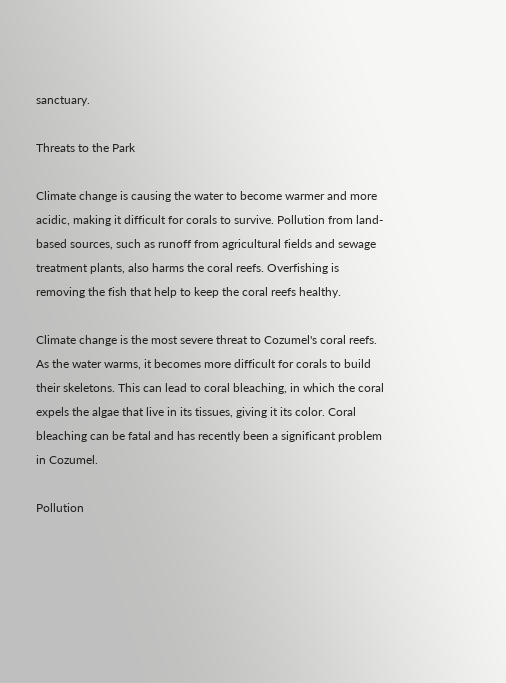sanctuary.

Threats to the Park

Climate change is causing the water to become warmer and more acidic, making it difficult for corals to survive. Pollution from land-based sources, such as runoff from agricultural fields and sewage treatment plants, also harms the coral reefs. Overfishing is removing the fish that help to keep the coral reefs healthy.

Climate change is the most severe threat to Cozumel's coral reefs. As the water warms, it becomes more difficult for corals to build their skeletons. This can lead to coral bleaching, in which the coral expels the algae that live in its tissues, giving it its color. Coral bleaching can be fatal and has recently been a significant problem in Cozumel.

Pollution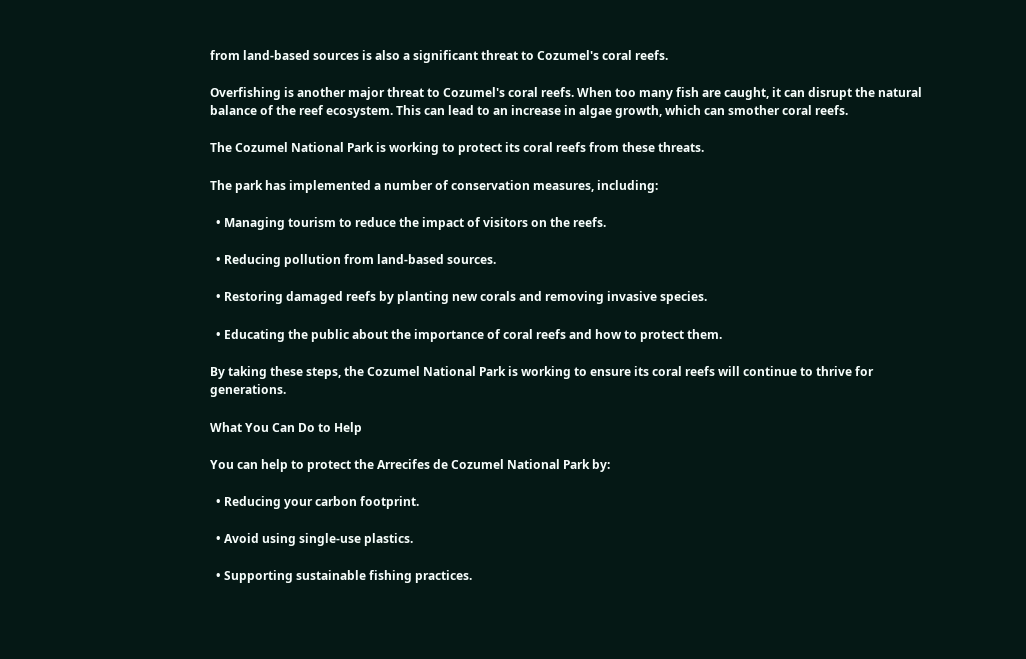from land-based sources is also a significant threat to Cozumel's coral reefs.

Overfishing is another major threat to Cozumel's coral reefs. When too many fish are caught, it can disrupt the natural balance of the reef ecosystem. This can lead to an increase in algae growth, which can smother coral reefs.

The Cozumel National Park is working to protect its coral reefs from these threats.

The park has implemented a number of conservation measures, including:

  • Managing tourism to reduce the impact of visitors on the reefs.

  • Reducing pollution from land-based sources.

  • Restoring damaged reefs by planting new corals and removing invasive species.

  • Educating the public about the importance of coral reefs and how to protect them.

By taking these steps, the Cozumel National Park is working to ensure its coral reefs will continue to thrive for generations.

What You Can Do to Help

You can help to protect the Arrecifes de Cozumel National Park by:

  • Reducing your carbon footprint.

  • Avoid using single-use plastics.

  • Supporting sustainable fishing practices.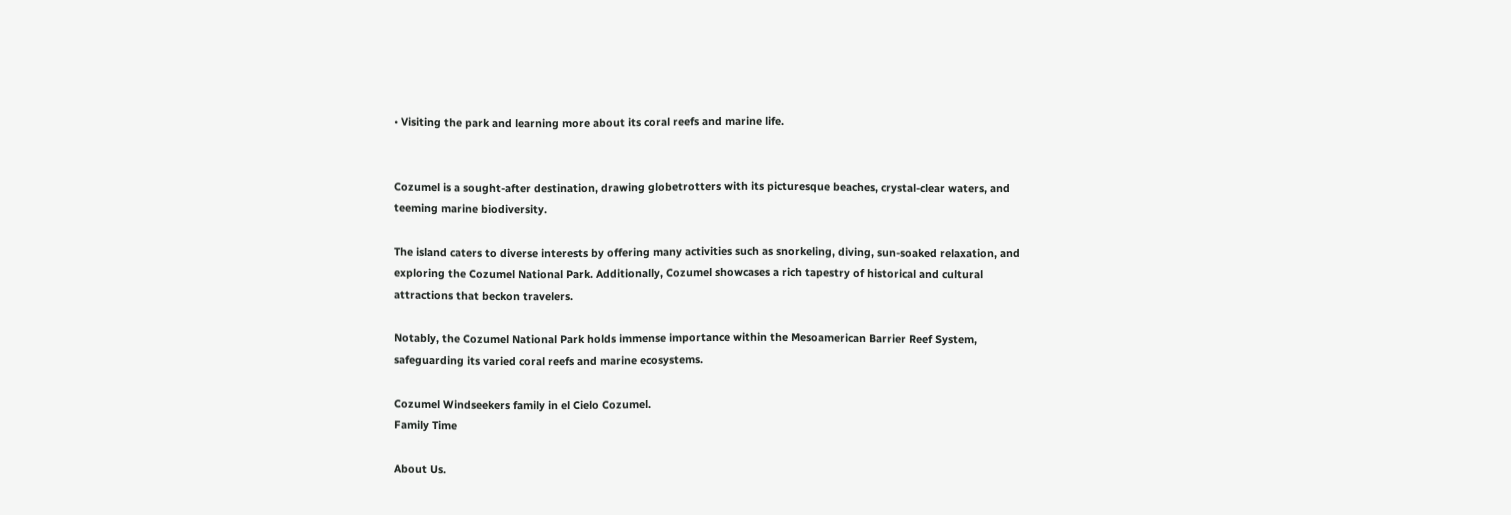• Visiting the park and learning more about its coral reefs and marine life.


Cozumel is a sought-after destination, drawing globetrotters with its picturesque beaches, crystal-clear waters, and teeming marine biodiversity.

The island caters to diverse interests by offering many activities such as snorkeling, diving, sun-soaked relaxation, and exploring the Cozumel National Park. Additionally, Cozumel showcases a rich tapestry of historical and cultural attractions that beckon travelers.

Notably, the Cozumel National Park holds immense importance within the Mesoamerican Barrier Reef System, safeguarding its varied coral reefs and marine ecosystems.

Cozumel Windseekers family in el Cielo Cozumel.
Family Time

About Us.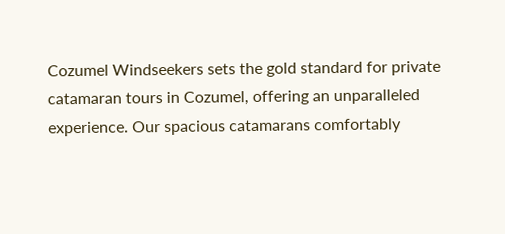Cozumel Windseekers sets the gold standard for private catamaran tours in Cozumel, offering an unparalleled experience. Our spacious catamarans comfortably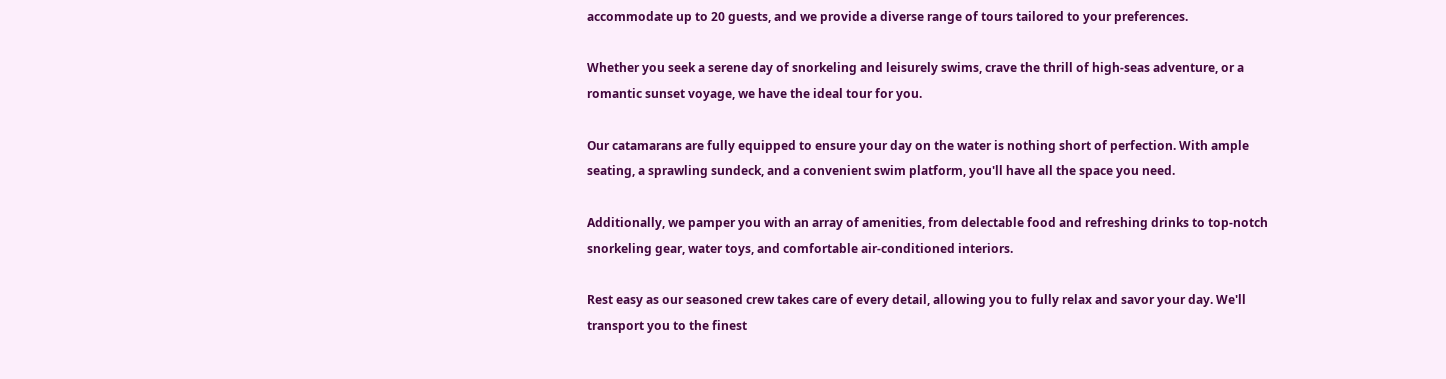accommodate up to 20 guests, and we provide a diverse range of tours tailored to your preferences.

Whether you seek a serene day of snorkeling and leisurely swims, crave the thrill of high-seas adventure, or a romantic sunset voyage, we have the ideal tour for you.

Our catamarans are fully equipped to ensure your day on the water is nothing short of perfection. With ample seating, a sprawling sundeck, and a convenient swim platform, you'll have all the space you need.

Additionally, we pamper you with an array of amenities, from delectable food and refreshing drinks to top-notch snorkeling gear, water toys, and comfortable air-conditioned interiors.

Rest easy as our seasoned crew takes care of every detail, allowing you to fully relax and savor your day. We'll transport you to the finest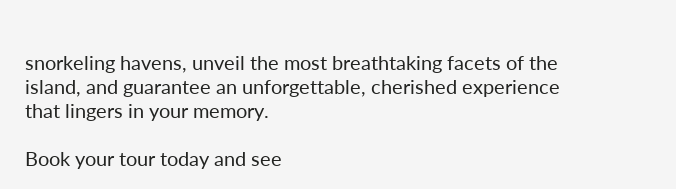snorkeling havens, unveil the most breathtaking facets of the island, and guarantee an unforgettable, cherished experience that lingers in your memory.

Book your tour today and see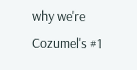why we're Cozumel's #1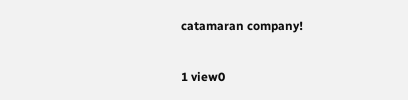catamaran company!

1 view0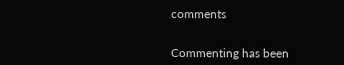comments


Commenting has been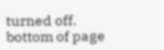turned off.
bottom of page